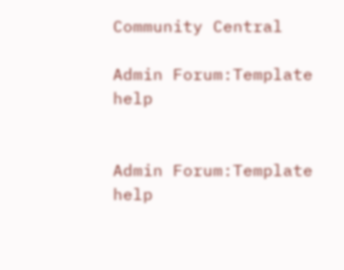Community Central

Admin Forum:Template help


Admin Forum:Template help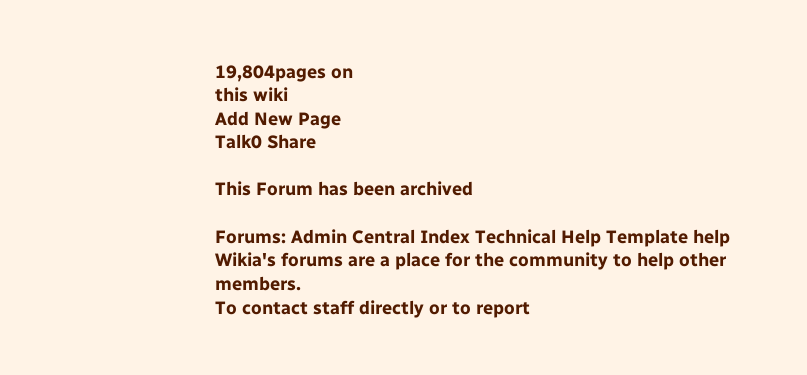19,804pages on
this wiki
Add New Page
Talk0 Share

This Forum has been archived

Forums: Admin Central Index Technical Help Template help
Wikia's forums are a place for the community to help other members.
To contact staff directly or to report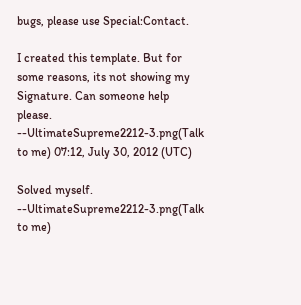bugs, please use Special:Contact.

I created this template. But for some reasons, its not showing my Signature. Can someone help please. --UltimateSupreme2212-3.png(Talk to me) 07:12, July 30, 2012 (UTC)

Solved myself. --UltimateSupreme2212-3.png(Talk to me)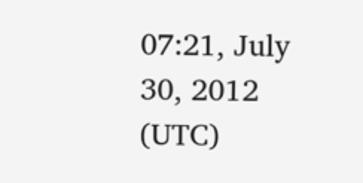07:21, July 30, 2012 (UTC)